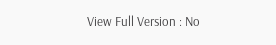View Full Version : No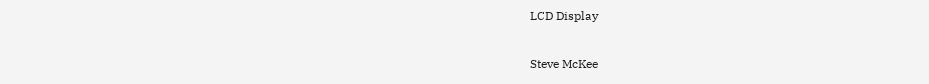LCD Display

Steve McKee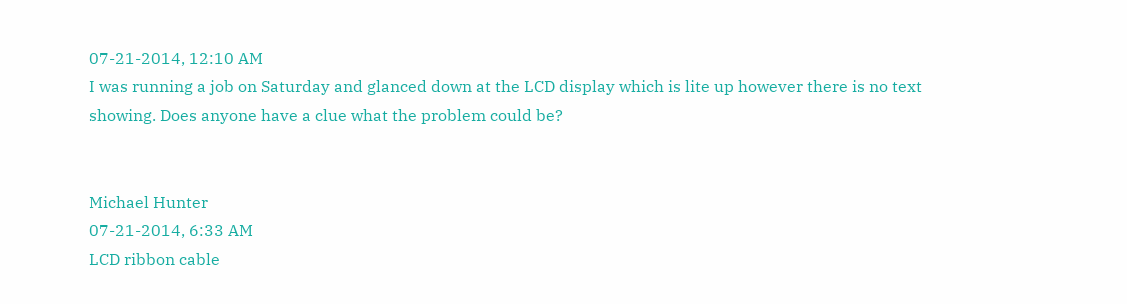07-21-2014, 12:10 AM
I was running a job on Saturday and glanced down at the LCD display which is lite up however there is no text showing. Does anyone have a clue what the problem could be?


Michael Hunter
07-21-2014, 6:33 AM
LCD ribbon cable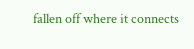fallen off where it connects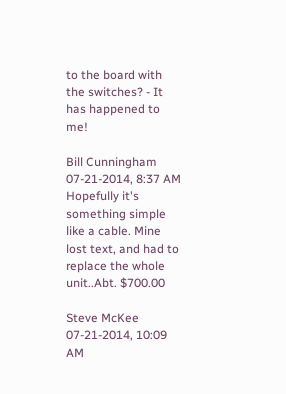to the board with the switches? - It has happened to me!

Bill Cunningham
07-21-2014, 8:37 AM
Hopefully it's something simple like a cable. Mine lost text, and had to replace the whole unit..Abt. $700.00

Steve McKee
07-21-2014, 10:09 AM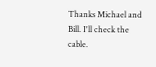Thanks Michael and Bill. I'll check the cable.